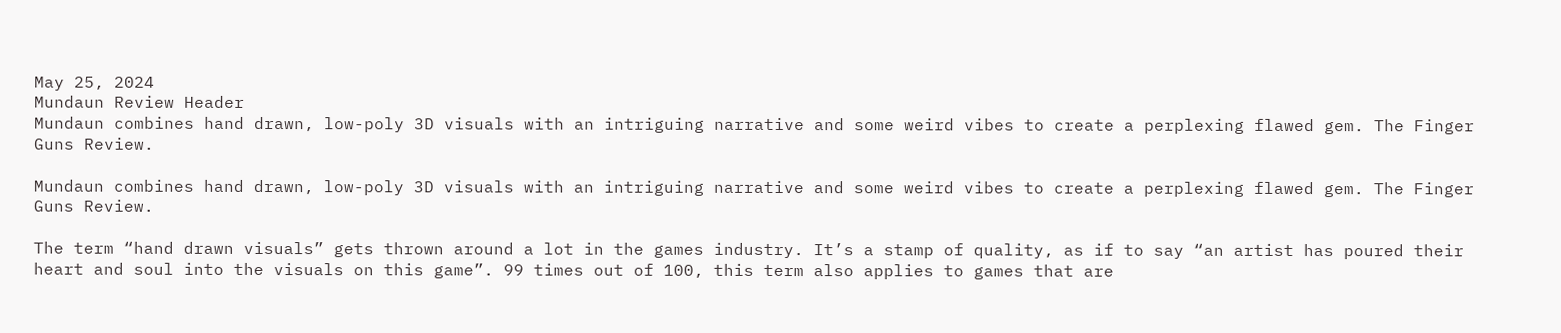May 25, 2024
Mundaun Review Header
Mundaun combines hand drawn, low-poly 3D visuals with an intriguing narrative and some weird vibes to create a perplexing flawed gem. The Finger Guns Review.

Mundaun combines hand drawn, low-poly 3D visuals with an intriguing narrative and some weird vibes to create a perplexing flawed gem. The Finger Guns Review.

The term “hand drawn visuals” gets thrown around a lot in the games industry. It’s a stamp of quality, as if to say “an artist has poured their heart and soul into the visuals on this game”. 99 times out of 100, this term also applies to games that are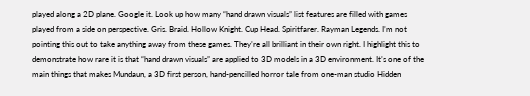played along a 2D plane. Google it. Look up how many “hand drawn visuals” list features are filled with games played from a side on perspective. Gris. Braid. Hollow Knight. Cup Head. Spiritfarer. Rayman Legends. I’m not pointing this out to take anything away from these games. They’re all brilliant in their own right. I highlight this to demonstrate how rare it is that “hand drawn visuals” are applied to 3D models in a 3D environment. It’s one of the main things that makes Mundaun, a 3D first person, hand-pencilled horror tale from one-man studio Hidden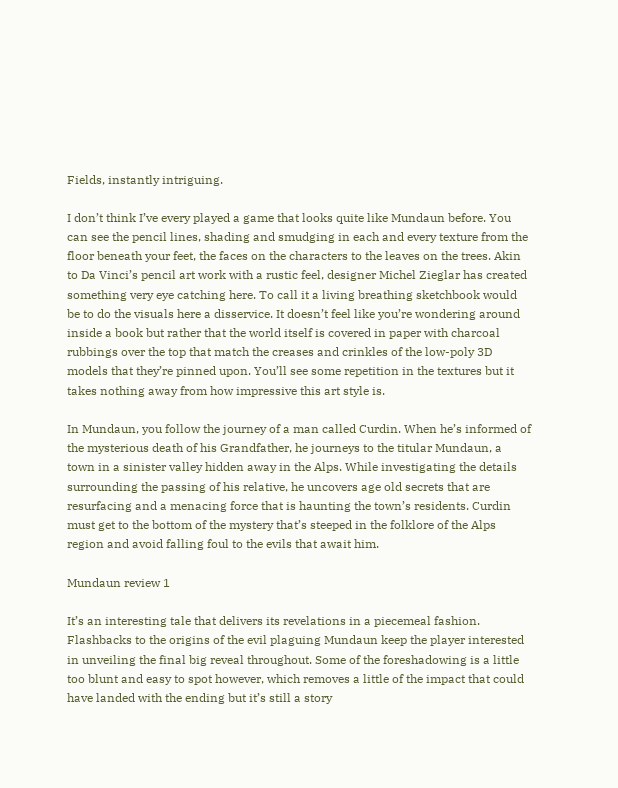Fields, instantly intriguing.

I don’t think I’ve every played a game that looks quite like Mundaun before. You can see the pencil lines, shading and smudging in each and every texture from the floor beneath your feet, the faces on the characters to the leaves on the trees. Akin to Da Vinci’s pencil art work with a rustic feel, designer Michel Zieglar has created something very eye catching here. To call it a living breathing sketchbook would be to do the visuals here a disservice. It doesn’t feel like you’re wondering around inside a book but rather that the world itself is covered in paper with charcoal rubbings over the top that match the creases and crinkles of the low-poly 3D models that they’re pinned upon. You’ll see some repetition in the textures but it takes nothing away from how impressive this art style is.

In Mundaun, you follow the journey of a man called Curdin. When he’s informed of the mysterious death of his Grandfather, he journeys to the titular Mundaun, a town in a sinister valley hidden away in the Alps. While investigating the details surrounding the passing of his relative, he uncovers age old secrets that are resurfacing and a menacing force that is haunting the town’s residents. Curdin must get to the bottom of the mystery that’s steeped in the folklore of the Alps region and avoid falling foul to the evils that await him.

Mundaun review 1

It’s an interesting tale that delivers its revelations in a piecemeal fashion. Flashbacks to the origins of the evil plaguing Mundaun keep the player interested in unveiling the final big reveal throughout. Some of the foreshadowing is a little too blunt and easy to spot however, which removes a little of the impact that could have landed with the ending but it’s still a story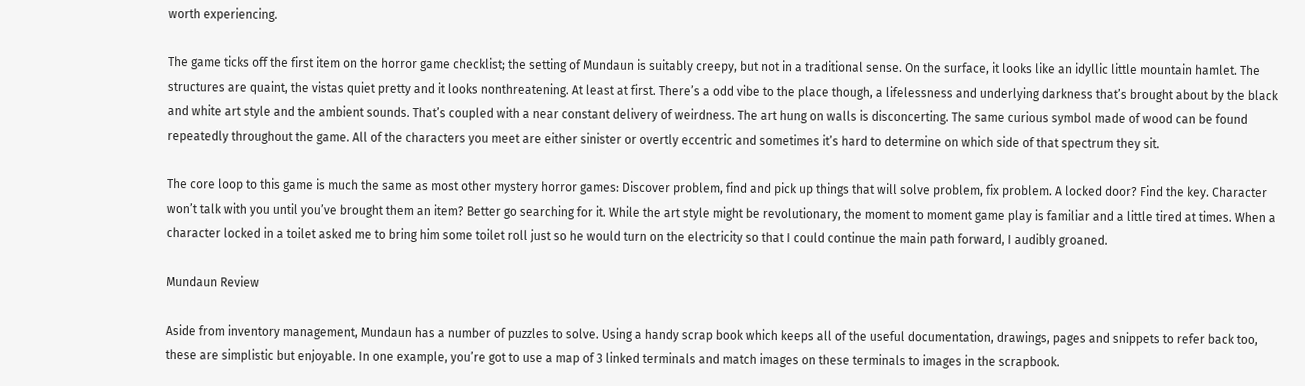worth experiencing.

The game ticks off the first item on the horror game checklist; the setting of Mundaun is suitably creepy, but not in a traditional sense. On the surface, it looks like an idyllic little mountain hamlet. The structures are quaint, the vistas quiet pretty and it looks nonthreatening. At least at first. There’s a odd vibe to the place though, a lifelessness and underlying darkness that’s brought about by the black and white art style and the ambient sounds. That’s coupled with a near constant delivery of weirdness. The art hung on walls is disconcerting. The same curious symbol made of wood can be found repeatedly throughout the game. All of the characters you meet are either sinister or overtly eccentric and sometimes it’s hard to determine on which side of that spectrum they sit.

The core loop to this game is much the same as most other mystery horror games: Discover problem, find and pick up things that will solve problem, fix problem. A locked door? Find the key. Character won’t talk with you until you’ve brought them an item? Better go searching for it. While the art style might be revolutionary, the moment to moment game play is familiar and a little tired at times. When a character locked in a toilet asked me to bring him some toilet roll just so he would turn on the electricity so that I could continue the main path forward, I audibly groaned.

Mundaun Review

Aside from inventory management, Mundaun has a number of puzzles to solve. Using a handy scrap book which keeps all of the useful documentation, drawings, pages and snippets to refer back too, these are simplistic but enjoyable. In one example, you’re got to use a map of 3 linked terminals and match images on these terminals to images in the scrapbook.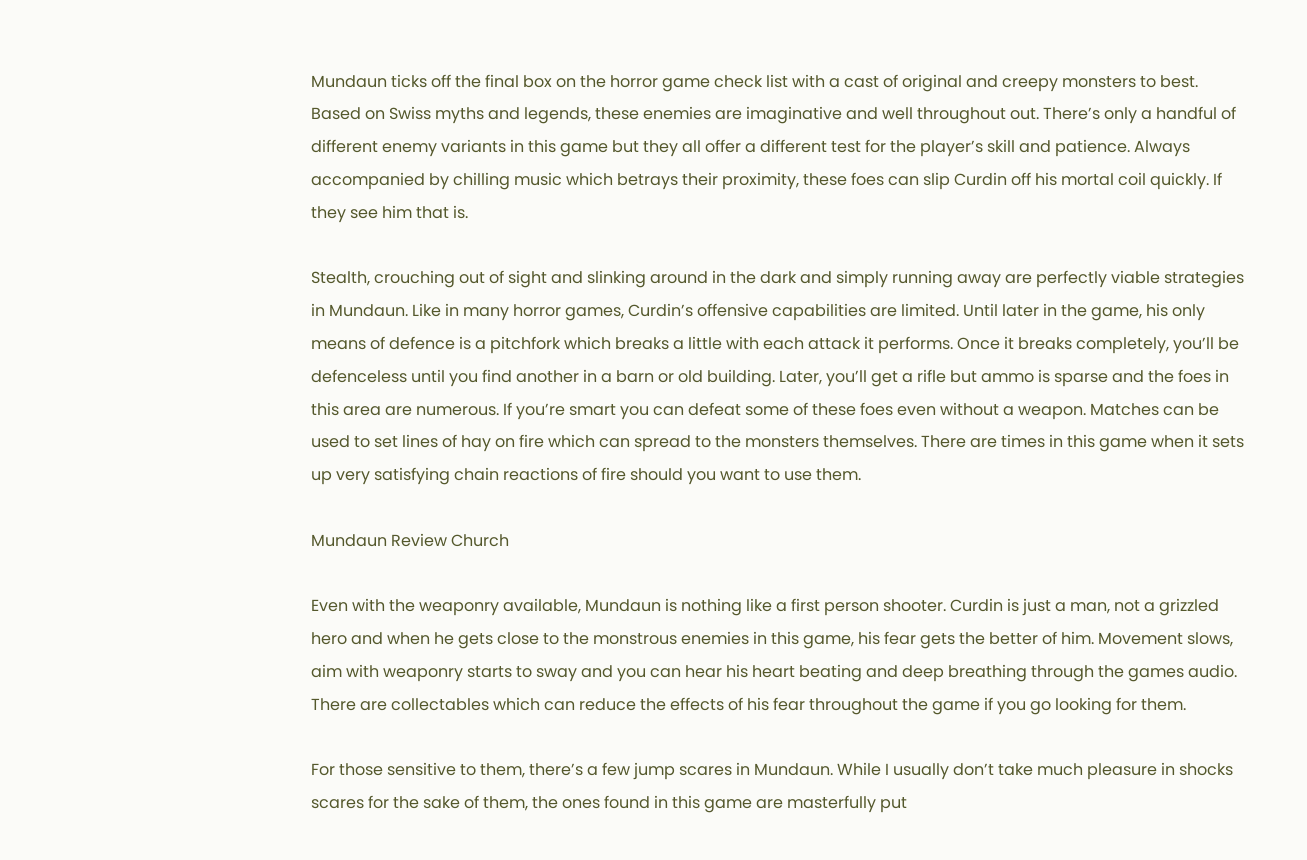Mundaun ticks off the final box on the horror game check list with a cast of original and creepy monsters to best. Based on Swiss myths and legends, these enemies are imaginative and well throughout out. There’s only a handful of different enemy variants in this game but they all offer a different test for the player’s skill and patience. Always accompanied by chilling music which betrays their proximity, these foes can slip Curdin off his mortal coil quickly. If they see him that is.

Stealth, crouching out of sight and slinking around in the dark and simply running away are perfectly viable strategies in Mundaun. Like in many horror games, Curdin’s offensive capabilities are limited. Until later in the game, his only means of defence is a pitchfork which breaks a little with each attack it performs. Once it breaks completely, you’ll be defenceless until you find another in a barn or old building. Later, you’ll get a rifle but ammo is sparse and the foes in this area are numerous. If you’re smart you can defeat some of these foes even without a weapon. Matches can be used to set lines of hay on fire which can spread to the monsters themselves. There are times in this game when it sets up very satisfying chain reactions of fire should you want to use them.

Mundaun Review Church

Even with the weaponry available, Mundaun is nothing like a first person shooter. Curdin is just a man, not a grizzled hero and when he gets close to the monstrous enemies in this game, his fear gets the better of him. Movement slows, aim with weaponry starts to sway and you can hear his heart beating and deep breathing through the games audio. There are collectables which can reduce the effects of his fear throughout the game if you go looking for them.

For those sensitive to them, there’s a few jump scares in Mundaun. While I usually don’t take much pleasure in shocks scares for the sake of them, the ones found in this game are masterfully put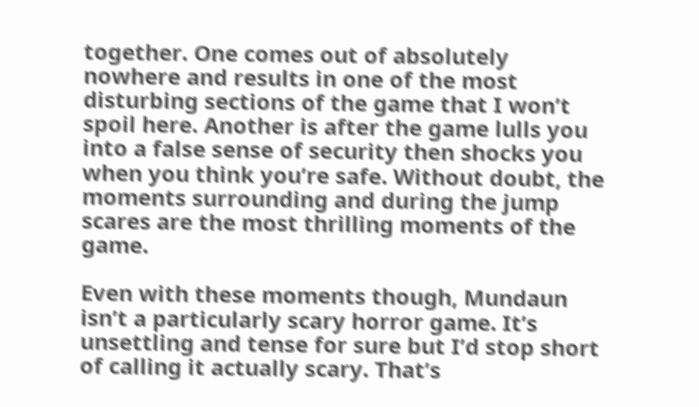together. One comes out of absolutely nowhere and results in one of the most disturbing sections of the game that I won’t spoil here. Another is after the game lulls you into a false sense of security then shocks you when you think you’re safe. Without doubt, the moments surrounding and during the jump scares are the most thrilling moments of the game.

Even with these moments though, Mundaun isn’t a particularly scary horror game. It’s unsettling and tense for sure but I’d stop short of calling it actually scary. That’s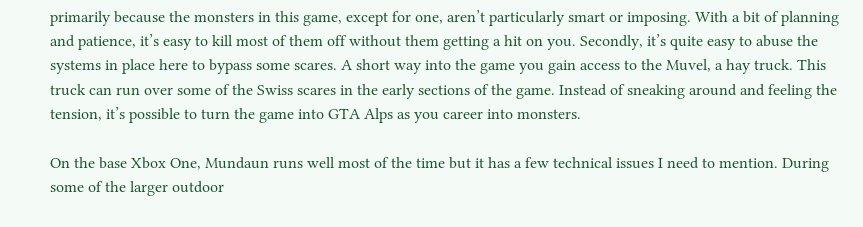primarily because the monsters in this game, except for one, aren’t particularly smart or imposing. With a bit of planning and patience, it’s easy to kill most of them off without them getting a hit on you. Secondly, it’s quite easy to abuse the systems in place here to bypass some scares. A short way into the game you gain access to the Muvel, a hay truck. This truck can run over some of the Swiss scares in the early sections of the game. Instead of sneaking around and feeling the tension, it’s possible to turn the game into GTA Alps as you career into monsters.

On the base Xbox One, Mundaun runs well most of the time but it has a few technical issues I need to mention. During some of the larger outdoor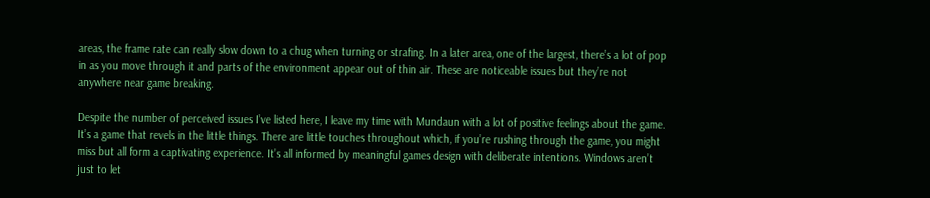areas, the frame rate can really slow down to a chug when turning or strafing. In a later area, one of the largest, there’s a lot of pop in as you move through it and parts of the environment appear out of thin air. These are noticeable issues but they’re not anywhere near game breaking.

Despite the number of perceived issues I’ve listed here, I leave my time with Mundaun with a lot of positive feelings about the game. It’s a game that revels in the little things. There are little touches throughout which, if you’re rushing through the game, you might miss but all form a captivating experience. It’s all informed by meaningful games design with deliberate intentions. Windows aren’t just to let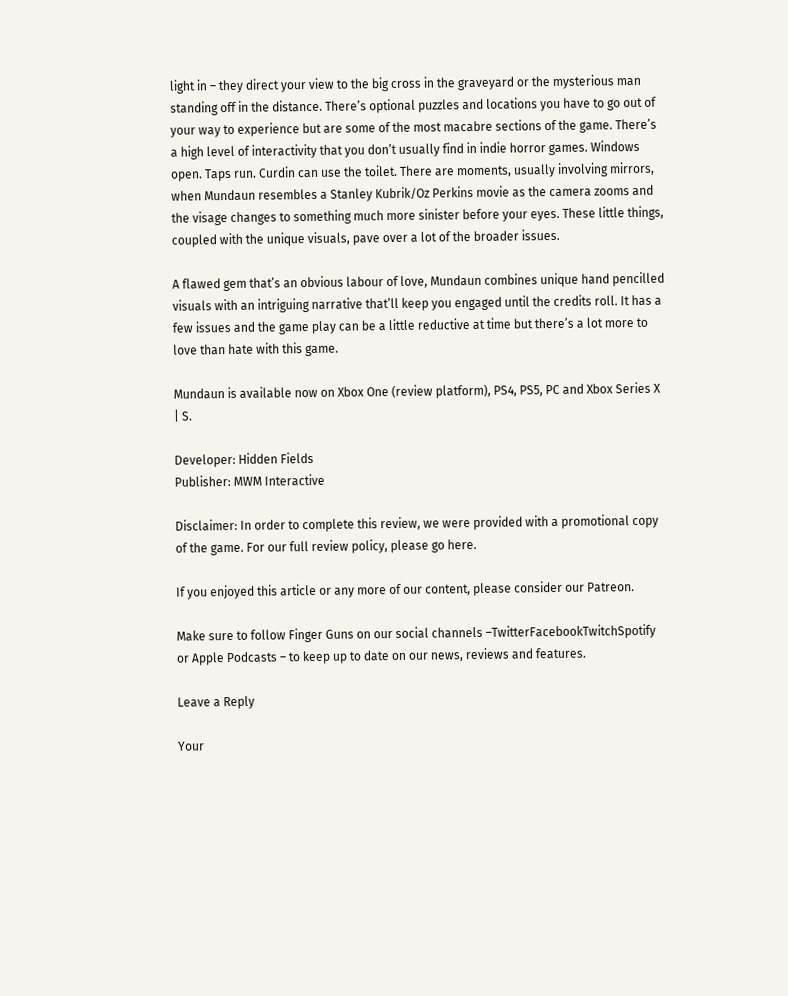light in – they direct your view to the big cross in the graveyard or the mysterious man standing off in the distance. There’s optional puzzles and locations you have to go out of your way to experience but are some of the most macabre sections of the game. There’s a high level of interactivity that you don’t usually find in indie horror games. Windows open. Taps run. Curdin can use the toilet. There are moments, usually involving mirrors, when Mundaun resembles a Stanley Kubrik/Oz Perkins movie as the camera zooms and the visage changes to something much more sinister before your eyes. These little things, coupled with the unique visuals, pave over a lot of the broader issues.

A flawed gem that’s an obvious labour of love, Mundaun combines unique hand pencilled visuals with an intriguing narrative that’ll keep you engaged until the credits roll. It has a few issues and the game play can be a little reductive at time but there’s a lot more to love than hate with this game.

Mundaun is available now on Xbox One (review platform), PS4, PS5, PC and Xbox Series X | S.

Developer: Hidden Fields
Publisher: MWM Interactive

Disclaimer: In order to complete this review, we were provided with a promotional copy of the game. For our full review policy, please go here.

If you enjoyed this article or any more of our content, please consider our Patreon.

Make sure to follow Finger Guns on our social channels –TwitterFacebookTwitchSpotify or Apple Podcasts – to keep up to date on our news, reviews and features.

Leave a Reply

Your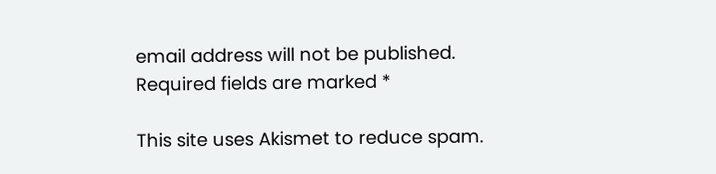email address will not be published. Required fields are marked *

This site uses Akismet to reduce spam.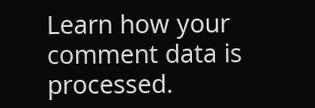Learn how your comment data is processed.